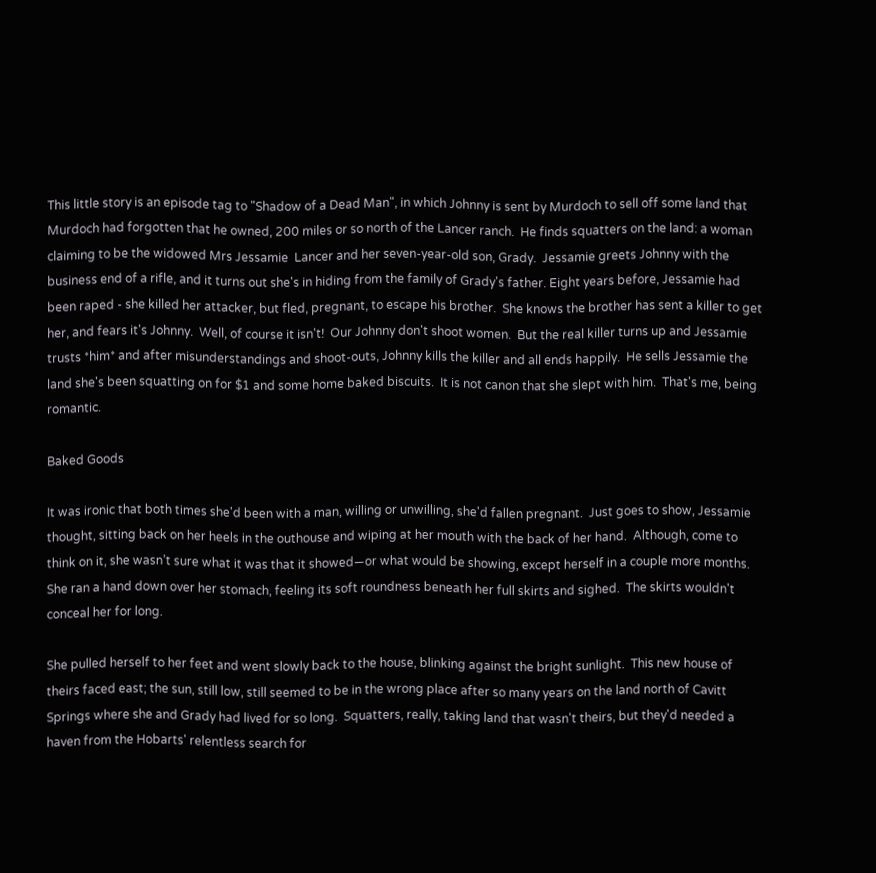This little story is an episode tag to "Shadow of a Dead Man", in which Johnny is sent by Murdoch to sell off some land that Murdoch had forgotten that he owned, 200 miles or so north of the Lancer ranch.  He finds squatters on the land: a woman claiming to be the widowed Mrs Jessamie  Lancer and her seven-year-old son, Grady.  Jessamie greets Johnny with the business end of a rifle, and it turns out she's in hiding from the family of Grady's father. Eight years before, Jessamie had been raped - she killed her attacker, but fled, pregnant, to escape his brother.  She knows the brother has sent a killer to get her, and fears it's Johnny.  Well, of course it isn't!  Our Johnny don't shoot women.  But the real killer turns up and Jessamie trusts *him* and after misunderstandings and shoot-outs, Johnny kills the killer and all ends happily.  He sells Jessamie the land she's been squatting on for $1 and some home baked biscuits.  It is not canon that she slept with him.  That's me, being romantic.

Baked Goods

It was ironic that both times she'd been with a man, willing or unwilling, she'd fallen pregnant.  Just goes to show, Jessamie thought, sitting back on her heels in the outhouse and wiping at her mouth with the back of her hand.  Although, come to think on it, she wasn’t sure what it was that it showed—or what would be showing, except herself in a couple more months.  She ran a hand down over her stomach, feeling its soft roundness beneath her full skirts and sighed.  The skirts wouldn't conceal her for long.

She pulled herself to her feet and went slowly back to the house, blinking against the bright sunlight.  This new house of theirs faced east; the sun, still low, still seemed to be in the wrong place after so many years on the land north of Cavitt Springs where she and Grady had lived for so long.  Squatters, really, taking land that wasn't theirs, but they'd needed a haven from the Hobarts' relentless search for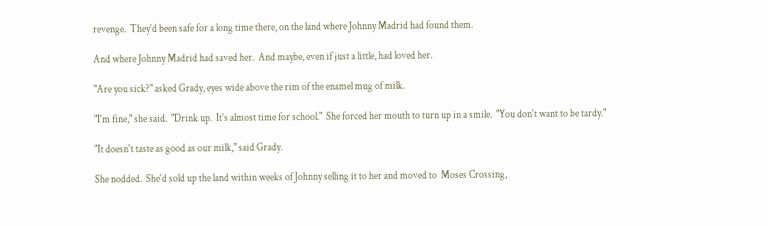revenge.  They'd been safe for a long time there, on the land where Johnny Madrid had found them.

And where Johnny Madrid had saved her.  And maybe, even if just a little, had loved her.

"Are you sick?" asked Grady, eyes wide above the rim of the enamel mug of milk.

"I'm fine," she said.  "Drink up.  It's almost time for school."  She forced her mouth to turn up in a smile.  "You don't want to be tardy."

"It doesn't taste as good as our milk," said Grady.

She nodded.  She'd sold up the land within weeks of Johnny selling it to her and moved to  Moses Crossing,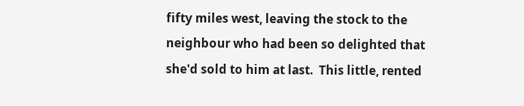fifty miles west, leaving the stock to the neighbour who had been so delighted that she'd sold to him at last.  This little, rented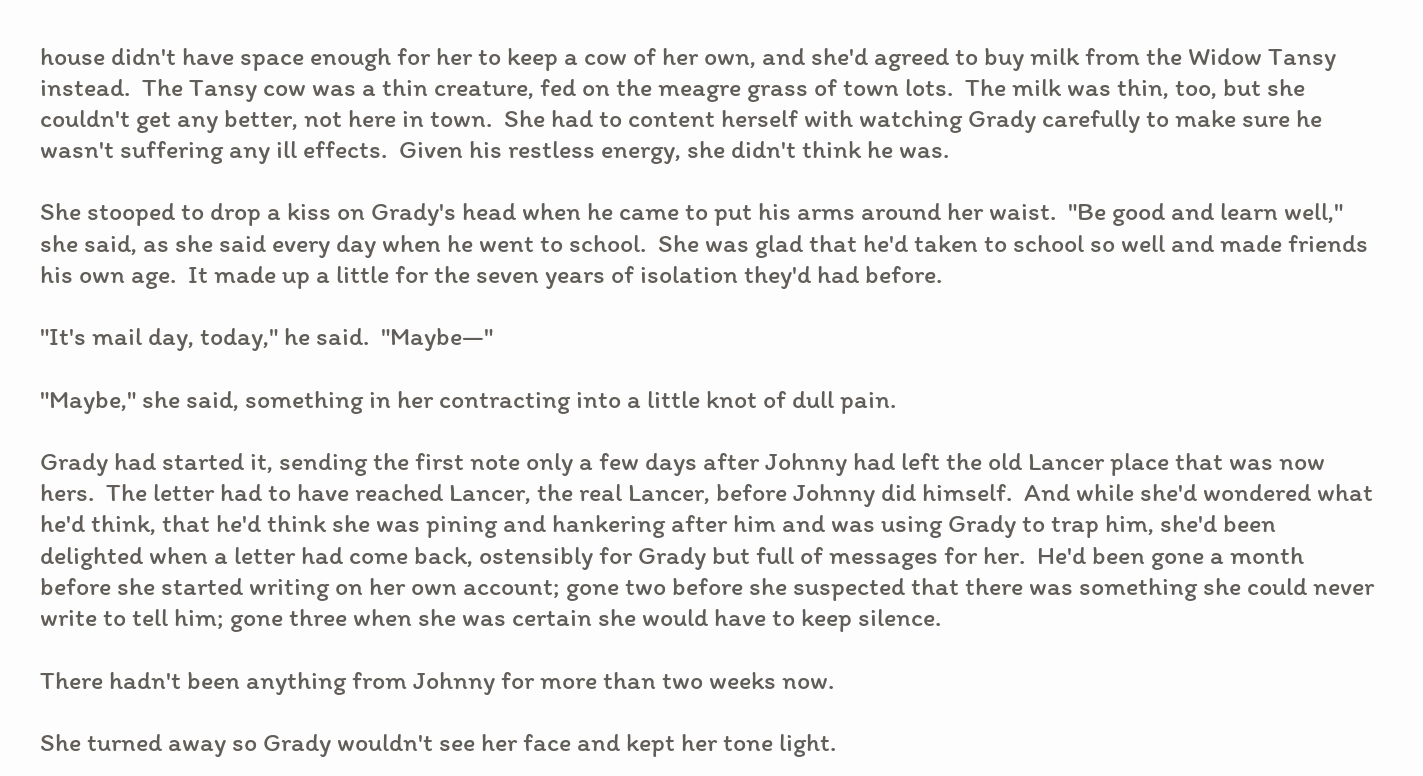house didn't have space enough for her to keep a cow of her own, and she'd agreed to buy milk from the Widow Tansy instead.  The Tansy cow was a thin creature, fed on the meagre grass of town lots.  The milk was thin, too, but she couldn't get any better, not here in town.  She had to content herself with watching Grady carefully to make sure he wasn't suffering any ill effects.  Given his restless energy, she didn't think he was.

She stooped to drop a kiss on Grady's head when he came to put his arms around her waist.  "Be good and learn well," she said, as she said every day when he went to school.  She was glad that he'd taken to school so well and made friends his own age.  It made up a little for the seven years of isolation they'd had before.

"It's mail day, today," he said.  "Maybe—"

"Maybe," she said, something in her contracting into a little knot of dull pain.

Grady had started it, sending the first note only a few days after Johnny had left the old Lancer place that was now hers.  The letter had to have reached Lancer, the real Lancer, before Johnny did himself.  And while she'd wondered what he'd think, that he'd think she was pining and hankering after him and was using Grady to trap him, she'd been delighted when a letter had come back, ostensibly for Grady but full of messages for her.  He'd been gone a month before she started writing on her own account; gone two before she suspected that there was something she could never write to tell him; gone three when she was certain she would have to keep silence.

There hadn't been anything from Johnny for more than two weeks now.

She turned away so Grady wouldn't see her face and kept her tone light.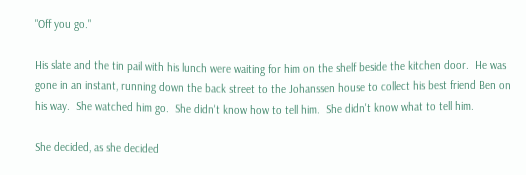"Off you go."

His slate and the tin pail with his lunch were waiting for him on the shelf beside the kitchen door.  He was gone in an instant, running down the back street to the Johanssen house to collect his best friend Ben on his way.  She watched him go.  She didn't know how to tell him.  She didn't know what to tell him.

She decided, as she decided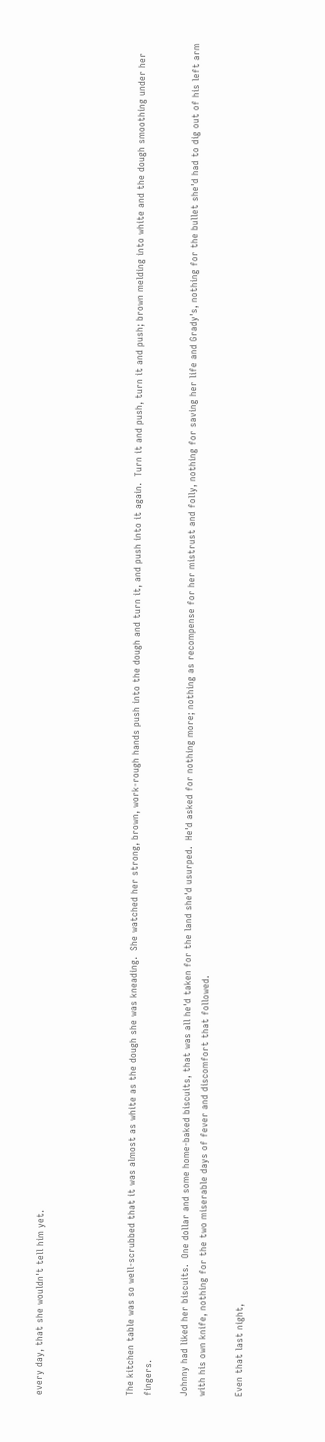every day, that she wouldn't tell him yet.




The kitchen table was so well-scrubbed that it was almost as white as the dough she was kneading.  She watched her strong, brown, work-rough hands push into the dough and turn it, and push into it again.  Turn it and push, turn it and push; brown melding into white and the dough smoothing under her fingers.

Johnny had liked her biscuits.  One dollar and some home-baked biscuits, that was all he'd taken for the land she'd usurped.  He'd asked for nothing more; nothing as recompense for her mistrust and folly, nothing for saving her life and Grady's, nothing for the bullet she'd had to dig out of his left arm with his own knife, nothing for the two miserable days of fever and discomfort that followed.

Even that last night,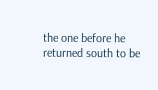the one before he returned south to be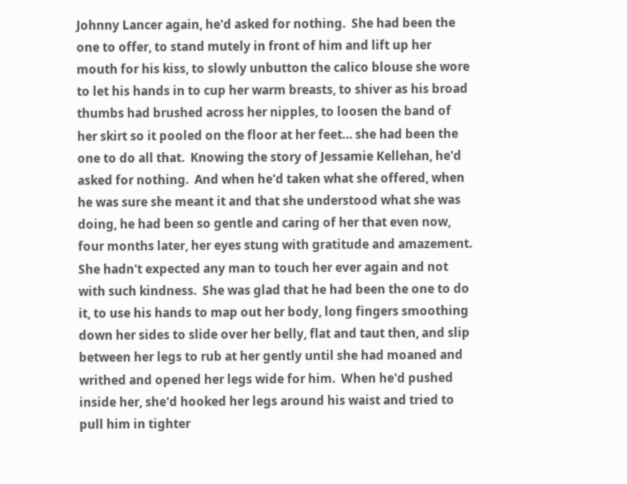Johnny Lancer again, he'd asked for nothing.  She had been the one to offer, to stand mutely in front of him and lift up her mouth for his kiss, to slowly unbutton the calico blouse she wore to let his hands in to cup her warm breasts, to shiver as his broad thumbs had brushed across her nipples, to loosen the band of her skirt so it pooled on the floor at her feet… she had been the one to do all that.  Knowing the story of Jessamie Kellehan, he'd asked for nothing.  And when he'd taken what she offered, when he was sure she meant it and that she understood what she was doing, he had been so gentle and caring of her that even now, four months later, her eyes stung with gratitude and amazement.  She hadn't expected any man to touch her ever again and not with such kindness.  She was glad that he had been the one to do it, to use his hands to map out her body, long fingers smoothing down her sides to slide over her belly, flat and taut then, and slip between her legs to rub at her gently until she had moaned and writhed and opened her legs wide for him.  When he'd pushed inside her, she'd hooked her legs around his waist and tried to pull him in tighter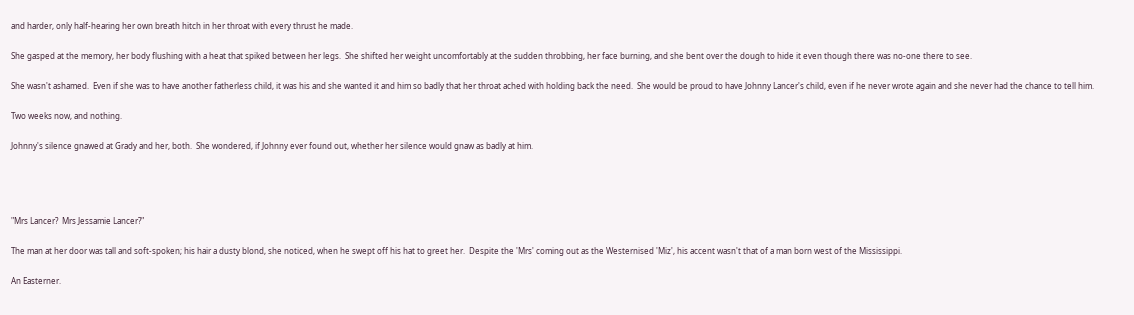and harder, only half-hearing her own breath hitch in her throat with every thrust he made.

She gasped at the memory, her body flushing with a heat that spiked between her legs.  She shifted her weight uncomfortably at the sudden throbbing, her face burning, and she bent over the dough to hide it even though there was no-one there to see.

She wasn't ashamed.  Even if she was to have another fatherless child, it was his and she wanted it and him so badly that her throat ached with holding back the need.  She would be proud to have Johnny Lancer's child, even if he never wrote again and she never had the chance to tell him.

Two weeks now, and nothing.

Johnny's silence gnawed at Grady and her, both.  She wondered, if Johnny ever found out, whether her silence would gnaw as badly at him.




"Mrs Lancer?  Mrs Jessamie Lancer?"

The man at her door was tall and soft-spoken; his hair a dusty blond, she noticed, when he swept off his hat to greet her.  Despite the 'Mrs' coming out as the Westernised 'Miz', his accent wasn't that of a man born west of the Mississippi.

An Easterner.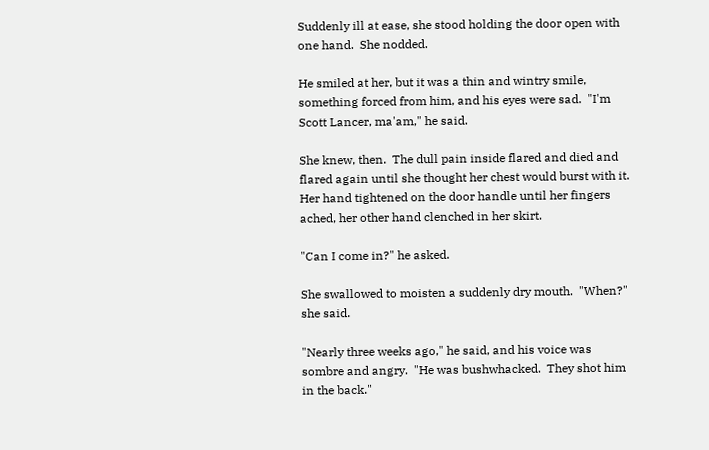Suddenly ill at ease, she stood holding the door open with one hand.  She nodded.

He smiled at her, but it was a thin and wintry smile, something forced from him, and his eyes were sad.  "I'm Scott Lancer, ma'am," he said.

She knew, then.  The dull pain inside flared and died and flared again until she thought her chest would burst with it.  Her hand tightened on the door handle until her fingers ached, her other hand clenched in her skirt.

"Can I come in?" he asked.

She swallowed to moisten a suddenly dry mouth.  "When?" she said.

"Nearly three weeks ago," he said, and his voice was sombre and angry.  "He was bushwhacked.  They shot him in the back."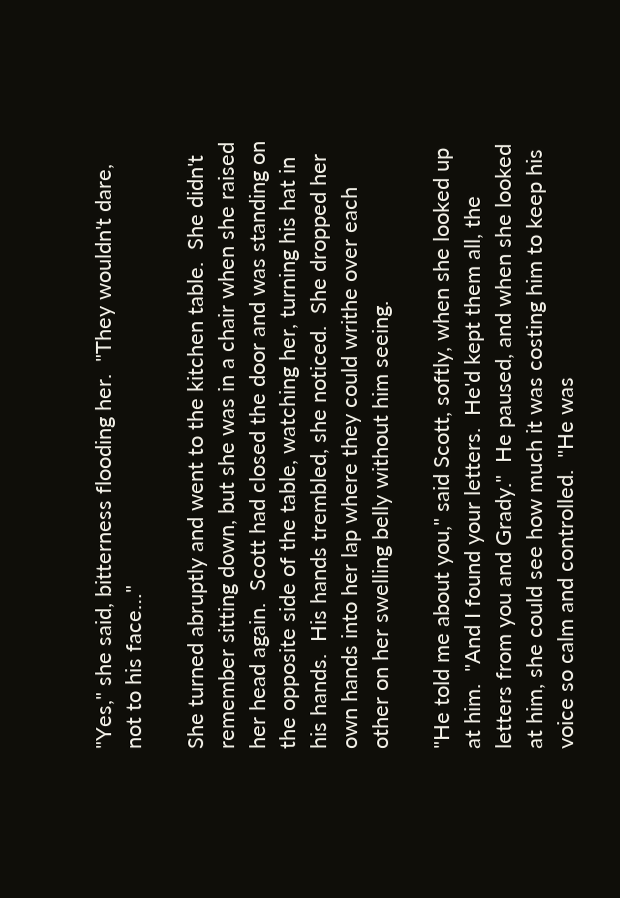"Yes," she said, bitterness flooding her.  "They wouldn't dare, not to his face…"

She turned abruptly and went to the kitchen table.  She didn't remember sitting down, but she was in a chair when she raised her head again.  Scott had closed the door and was standing on the opposite side of the table, watching her, turning his hat in his hands.  His hands trembled, she noticed.  She dropped her own hands into her lap where they could writhe over each other on her swelling belly without him seeing.

"He told me about you," said Scott, softly, when she looked up at him.  "And I found your letters.  He'd kept them all, the letters from you and Grady."  He paused, and when she looked at him, she could see how much it was costing him to keep his voice so calm and controlled.  "He was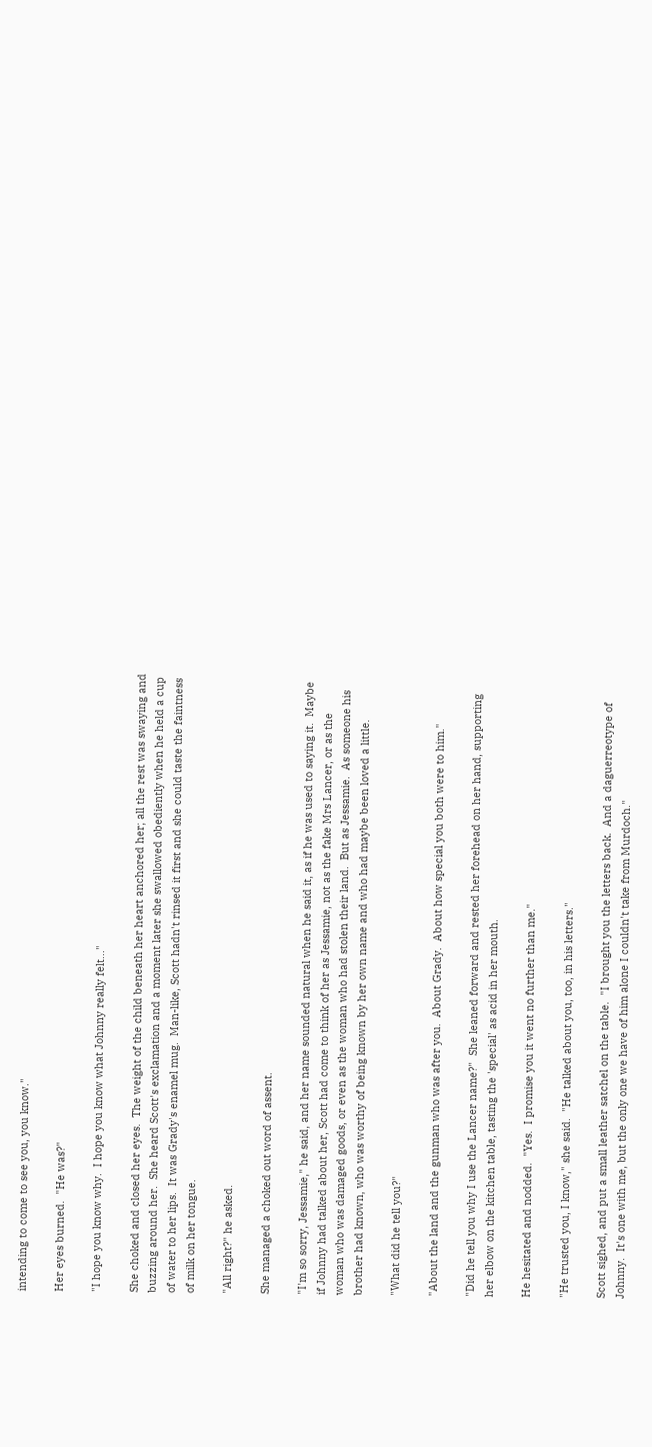intending to come to see you, you know."

Her eyes burned.  "He was?"

"I hope you know why.  I hope you know what Johnny really felt…"

She choked and closed her eyes.  The weight of the child beneath her heart anchored her; all the rest was swaying and buzzing around her.  She heard Scott's exclamation and a moment later she swallowed obediently when he held a cup of water to her lips.  It was Grady's enamel mug.  Man-like, Scott hadn't rinsed it first and she could taste the faintness of milk on her tongue.

"All right?" he asked.

She managed a choked out word of assent.

"I'm so sorry, Jessamie," he said, and her name sounded natural when he said it, as if he was used to saying it.  Maybe if Johnny had talked about her, Scott had come to think of her as Jessamie, not as the fake Mrs Lancer, or as the woman who was damaged goods, or even as the woman who had stolen their land.  But as Jessamie.  As someone his brother had known, who was worthy of being known by her own name and who had maybe been loved a little.

"What did he tell you?"

"About the land and the gunman who was after you.  About Grady.  About how special you both were to him."

"Did he tell you why I use the Lancer name?"  She leaned forward and rested her forehead on her hand, supporting her elbow on the kitchen table, tasting the 'special' as acid in her mouth.

He hesitated and nodded.  "Yes.  I promise you it went no further than me."

"He trusted you, I know," she said.  "He talked about you, too, in his letters."

Scott sighed, and put a small leather satchel on the table.  "I brought you the letters back.  And a daguerreotype of Johnny.  It's one with me, but the only one we have of him alone I couldn't take from Murdoch."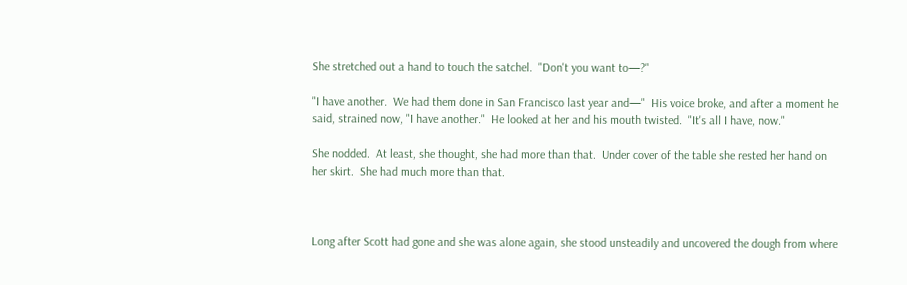She stretched out a hand to touch the satchel.  "Don't you want to—?"

"I have another.  We had them done in San Francisco last year and—"  His voice broke, and after a moment he said, strained now, "I have another."  He looked at her and his mouth twisted.  "It's all I have, now."

She nodded.  At least, she thought, she had more than that.  Under cover of the table she rested her hand on her skirt.  She had much more than that.



Long after Scott had gone and she was alone again, she stood unsteadily and uncovered the dough from where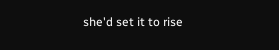she'd set it to rise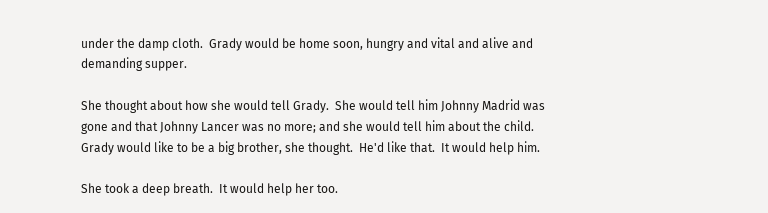under the damp cloth.  Grady would be home soon, hungry and vital and alive and demanding supper.

She thought about how she would tell Grady.  She would tell him Johnny Madrid was gone and that Johnny Lancer was no more; and she would tell him about the child.  Grady would like to be a big brother, she thought.  He'd like that.  It would help him.

She took a deep breath.  It would help her too.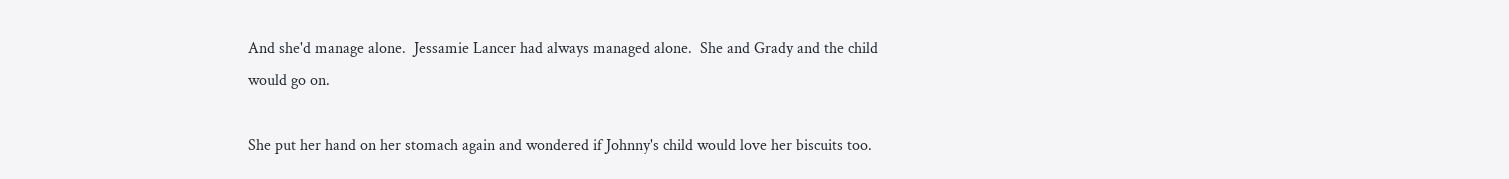And she'd manage alone.  Jessamie Lancer had always managed alone.  She and Grady and the child would go on.

She put her hand on her stomach again and wondered if Johnny's child would love her biscuits too.